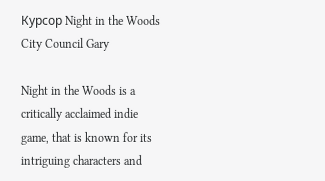Курсор Night in the Woods City Council Gary

Night in the Woods is a critically acclaimed indie game, that is known for its intriguing characters and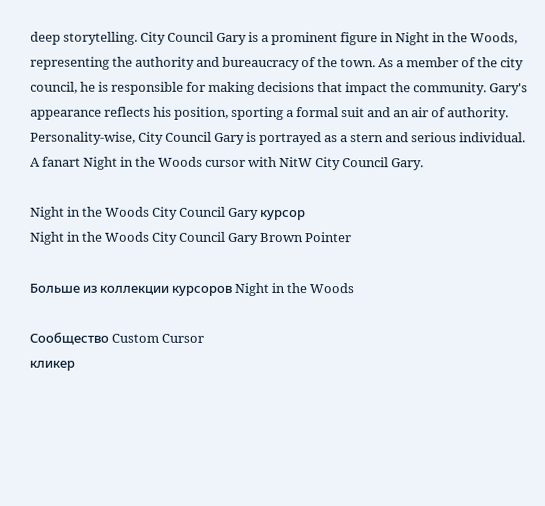deep storytelling. City Council Gary is a prominent figure in Night in the Woods, representing the authority and bureaucracy of the town. As a member of the city council, he is responsible for making decisions that impact the community. Gary's appearance reflects his position, sporting a formal suit and an air of authority. Personality-wise, City Council Gary is portrayed as a stern and serious individual. A fanart Night in the Woods cursor with NitW City Council Gary.

Night in the Woods City Council Gary курсор
Night in the Woods City Council Gary Brown Pointer

Больше из коллекции курсоров Night in the Woods

Сообщество Custom Cursor
кликер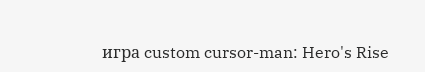игра custom cursor-man: Hero's Rise